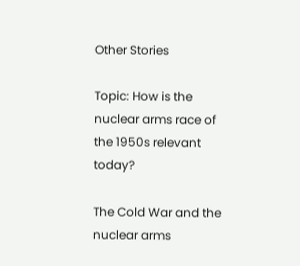Other Stories

Topic: How is the nuclear arms race of the 1950s relevant today?

The Cold War and the nuclear arms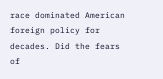race dominated American foreign policy for decades. Did the fears of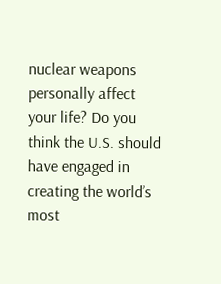nuclear weapons personally affect your life? Do you think the U.S. should have engaged in creating the world’s most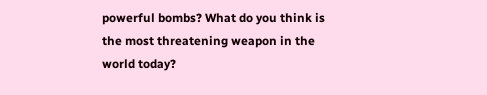powerful bombs? What do you think is the most threatening weapon in the world today?